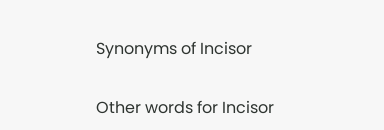Synonyms of Incisor

Other words for Incisor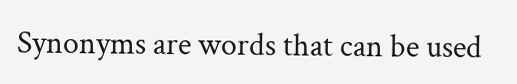Synonyms are words that can be used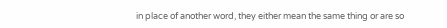in place of another word, they either mean the same thing or are so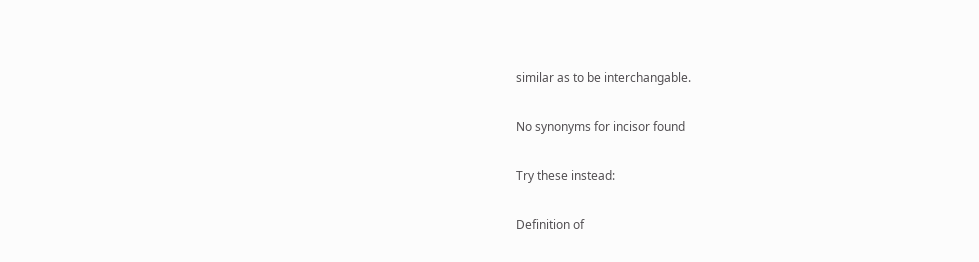similar as to be interchangable.

No synonyms for incisor found

Try these instead:

Definition of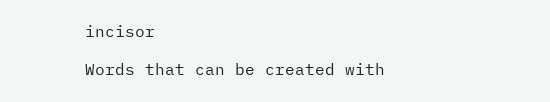incisor

Words that can be created with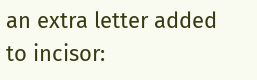an extra letter added to incisor: